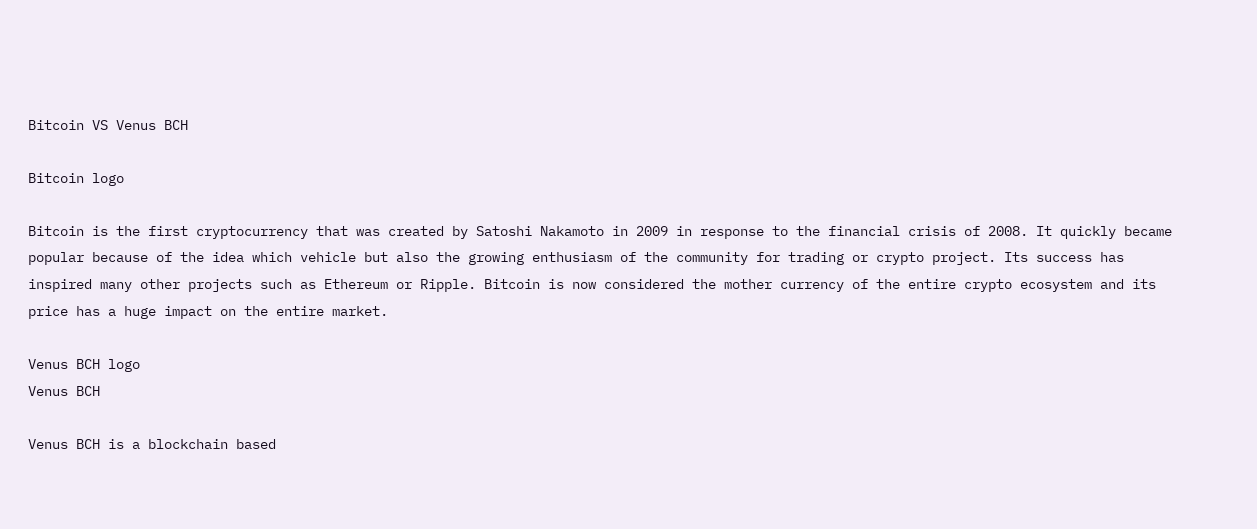Bitcoin VS Venus BCH

Bitcoin logo

Bitcoin is the first cryptocurrency that was created by Satoshi Nakamoto in 2009 in response to the financial crisis of 2008. It quickly became popular because of the idea which vehicle but also the growing enthusiasm of the community for trading or crypto project. Its success has inspired many other projects such as Ethereum or Ripple. Bitcoin is now considered the mother currency of the entire crypto ecosystem and its price has a huge impact on the entire market.

Venus BCH logo
Venus BCH

Venus BCH is a blockchain based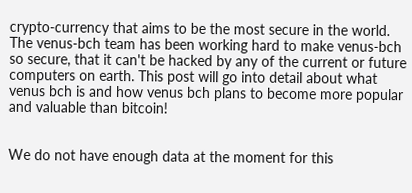crypto-currency that aims to be the most secure in the world. The venus-bch team has been working hard to make venus-bch so secure, that it can't be hacked by any of the current or future computers on earth. This post will go into detail about what venus bch is and how venus bch plans to become more popular and valuable than bitcoin!


We do not have enough data at the moment for this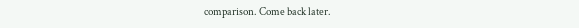comparison. Come back later.